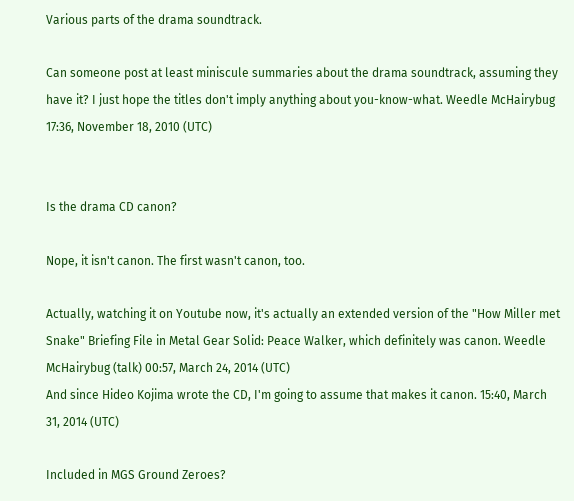Various parts of the drama soundtrack.

Can someone post at least miniscule summaries about the drama soundtrack, assuming they have it? I just hope the titles don't imply anything about you-know-what. Weedle McHairybug 17:36, November 18, 2010 (UTC)


Is the drama CD canon?

Nope, it isn't canon. The first wasn't canon, too.

Actually, watching it on Youtube now, it's actually an extended version of the "How Miller met Snake" Briefing File in Metal Gear Solid: Peace Walker, which definitely was canon. Weedle McHairybug (talk) 00:57, March 24, 2014 (UTC)
And since Hideo Kojima wrote the CD, I'm going to assume that makes it canon. 15:40, March 31, 2014 (UTC)

Included in MGS Ground Zeroes?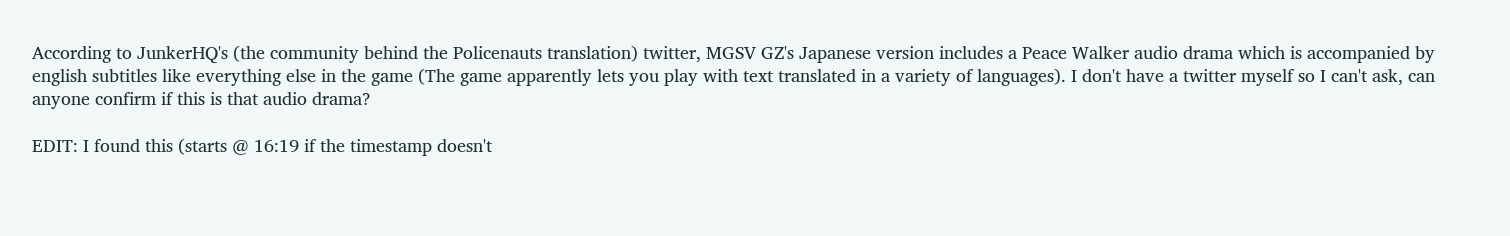According to JunkerHQ's (the community behind the Policenauts translation) twitter, MGSV GZ's Japanese version includes a Peace Walker audio drama which is accompanied by english subtitles like everything else in the game (The game apparently lets you play with text translated in a variety of languages). I don't have a twitter myself so I can't ask, can anyone confirm if this is that audio drama?

EDIT: I found this (starts @ 16:19 if the timestamp doesn't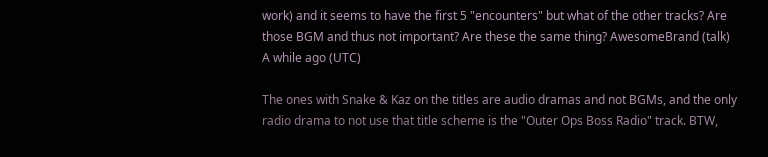work) and it seems to have the first 5 "encounters" but what of the other tracks? Are those BGM and thus not important? Are these the same thing? AwesomeBrand (talk) A while ago (UTC)

The ones with Snake & Kaz on the titles are audio dramas and not BGMs, and the only radio drama to not use that title scheme is the "Outer Ops Boss Radio" track. BTW,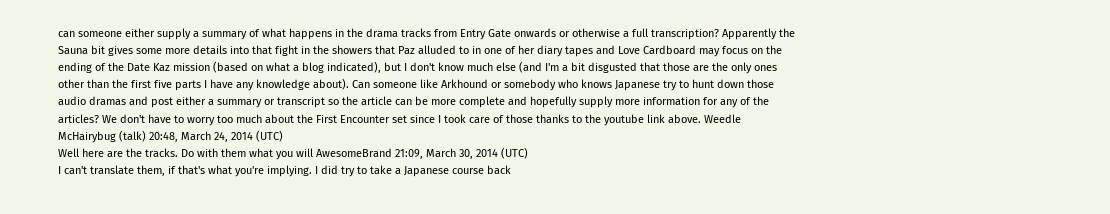can someone either supply a summary of what happens in the drama tracks from Entry Gate onwards or otherwise a full transcription? Apparently the Sauna bit gives some more details into that fight in the showers that Paz alluded to in one of her diary tapes and Love Cardboard may focus on the ending of the Date Kaz mission (based on what a blog indicated), but I don't know much else (and I'm a bit disgusted that those are the only ones other than the first five parts I have any knowledge about). Can someone like Arkhound or somebody who knows Japanese try to hunt down those audio dramas and post either a summary or transcript so the article can be more complete and hopefully supply more information for any of the articles? We don't have to worry too much about the First Encounter set since I took care of those thanks to the youtube link above. Weedle McHairybug (talk) 20:48, March 24, 2014 (UTC)
Well here are the tracks. Do with them what you will AwesomeBrand 21:09, March 30, 2014 (UTC)
I can't translate them, if that's what you're implying. I did try to take a Japanese course back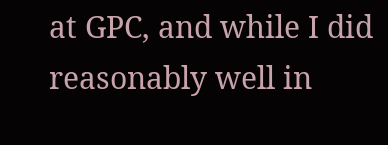at GPC, and while I did reasonably well in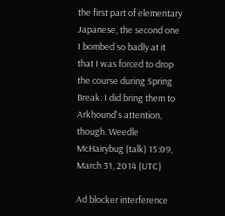the first part of elementary Japanese, the second one I bombed so badly at it that I was forced to drop the course during Spring Break. I did bring them to Arkhound's attention, though. Weedle McHairybug (talk) 15:09, March 31, 2014 (UTC)

Ad blocker interference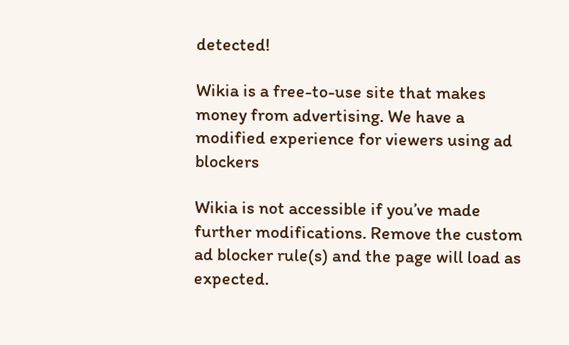detected!

Wikia is a free-to-use site that makes money from advertising. We have a modified experience for viewers using ad blockers

Wikia is not accessible if you’ve made further modifications. Remove the custom ad blocker rule(s) and the page will load as expected.